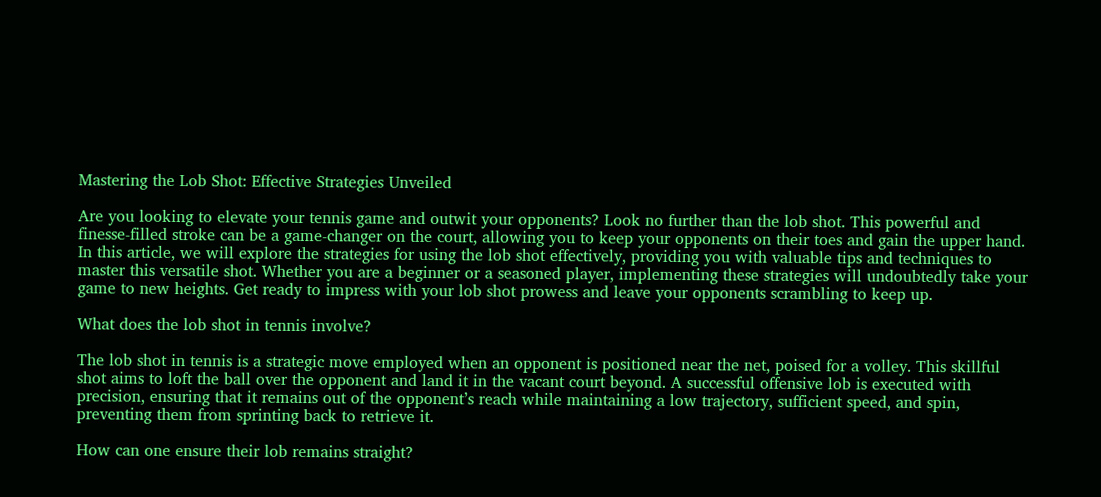Mastering the Lob Shot: Effective Strategies Unveiled

Are you looking to elevate your tennis game and outwit your opponents? Look no further than the lob shot. This powerful and finesse-filled stroke can be a game-changer on the court, allowing you to keep your opponents on their toes and gain the upper hand. In this article, we will explore the strategies for using the lob shot effectively, providing you with valuable tips and techniques to master this versatile shot. Whether you are a beginner or a seasoned player, implementing these strategies will undoubtedly take your game to new heights. Get ready to impress with your lob shot prowess and leave your opponents scrambling to keep up.

What does the lob shot in tennis involve?

The lob shot in tennis is a strategic move employed when an opponent is positioned near the net, poised for a volley. This skillful shot aims to loft the ball over the opponent and land it in the vacant court beyond. A successful offensive lob is executed with precision, ensuring that it remains out of the opponent’s reach while maintaining a low trajectory, sufficient speed, and spin, preventing them from sprinting back to retrieve it.

How can one ensure their lob remains straight?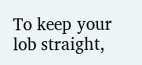To keep your lob straight,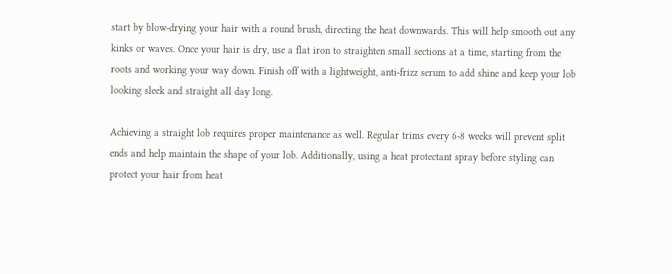start by blow-drying your hair with a round brush, directing the heat downwards. This will help smooth out any kinks or waves. Once your hair is dry, use a flat iron to straighten small sections at a time, starting from the roots and working your way down. Finish off with a lightweight, anti-frizz serum to add shine and keep your lob looking sleek and straight all day long.

Achieving a straight lob requires proper maintenance as well. Regular trims every 6-8 weeks will prevent split ends and help maintain the shape of your lob. Additionally, using a heat protectant spray before styling can protect your hair from heat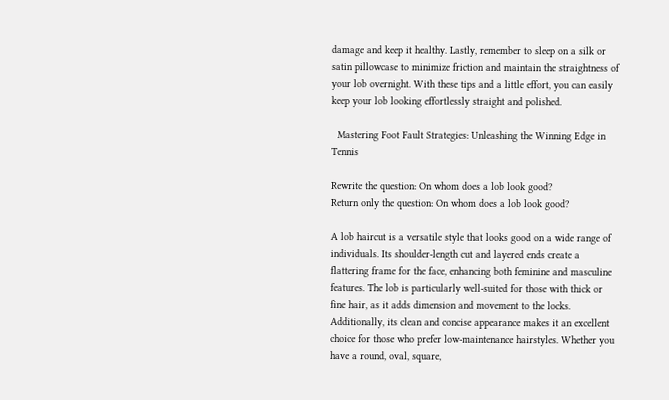damage and keep it healthy. Lastly, remember to sleep on a silk or satin pillowcase to minimize friction and maintain the straightness of your lob overnight. With these tips and a little effort, you can easily keep your lob looking effortlessly straight and polished.

  Mastering Foot Fault Strategies: Unleashing the Winning Edge in Tennis

Rewrite the question: On whom does a lob look good?
Return only the question: On whom does a lob look good?

A lob haircut is a versatile style that looks good on a wide range of individuals. Its shoulder-length cut and layered ends create a flattering frame for the face, enhancing both feminine and masculine features. The lob is particularly well-suited for those with thick or fine hair, as it adds dimension and movement to the locks. Additionally, its clean and concise appearance makes it an excellent choice for those who prefer low-maintenance hairstyles. Whether you have a round, oval, square,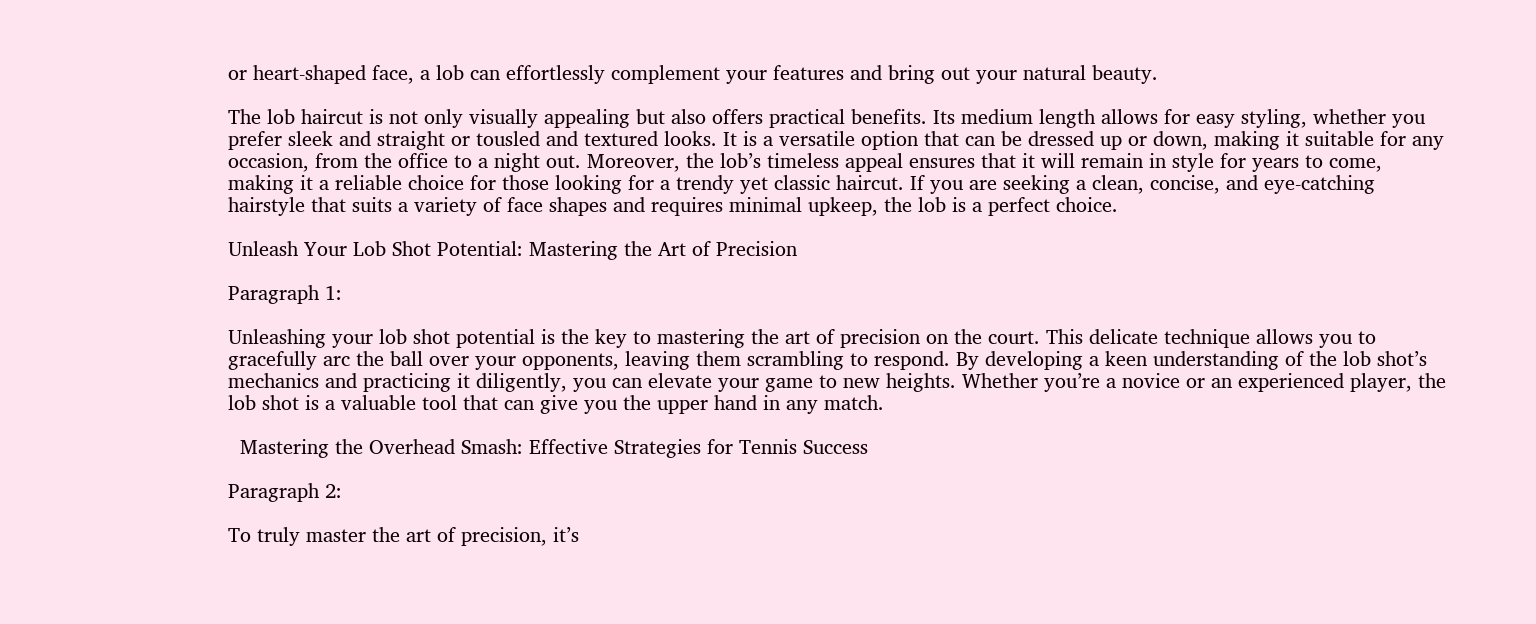or heart-shaped face, a lob can effortlessly complement your features and bring out your natural beauty.

The lob haircut is not only visually appealing but also offers practical benefits. Its medium length allows for easy styling, whether you prefer sleek and straight or tousled and textured looks. It is a versatile option that can be dressed up or down, making it suitable for any occasion, from the office to a night out. Moreover, the lob’s timeless appeal ensures that it will remain in style for years to come, making it a reliable choice for those looking for a trendy yet classic haircut. If you are seeking a clean, concise, and eye-catching hairstyle that suits a variety of face shapes and requires minimal upkeep, the lob is a perfect choice.

Unleash Your Lob Shot Potential: Mastering the Art of Precision

Paragraph 1:

Unleashing your lob shot potential is the key to mastering the art of precision on the court. This delicate technique allows you to gracefully arc the ball over your opponents, leaving them scrambling to respond. By developing a keen understanding of the lob shot’s mechanics and practicing it diligently, you can elevate your game to new heights. Whether you’re a novice or an experienced player, the lob shot is a valuable tool that can give you the upper hand in any match.

  Mastering the Overhead Smash: Effective Strategies for Tennis Success

Paragraph 2:

To truly master the art of precision, it’s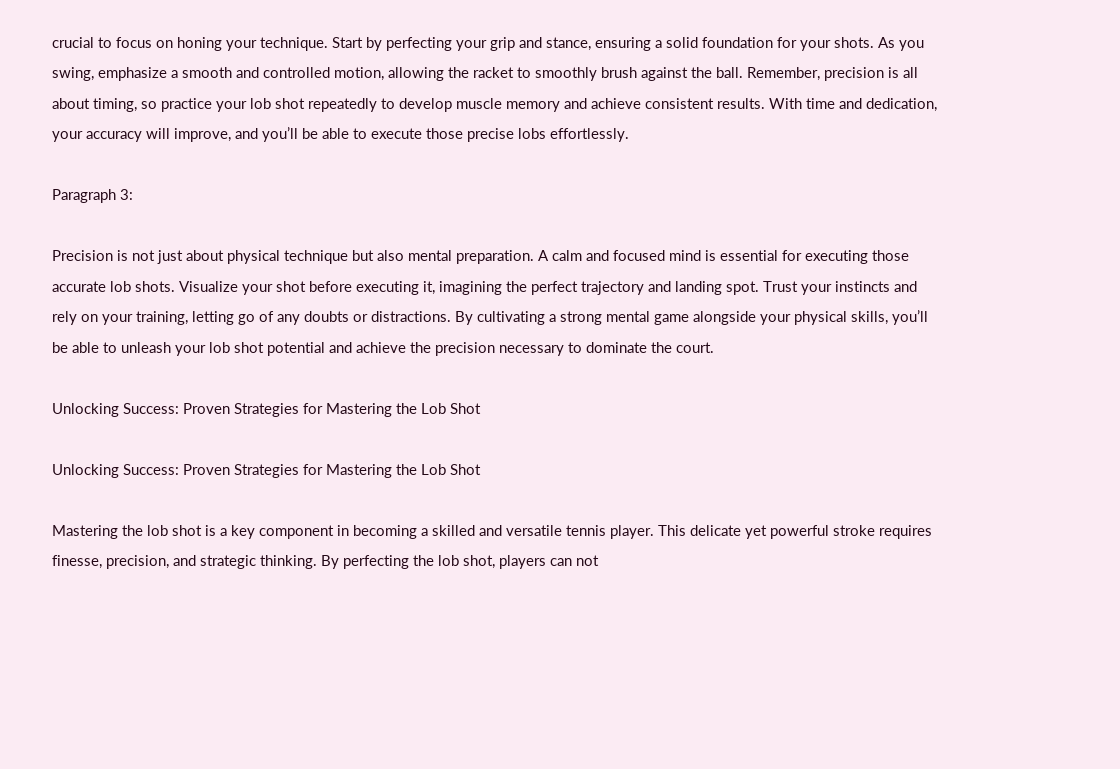crucial to focus on honing your technique. Start by perfecting your grip and stance, ensuring a solid foundation for your shots. As you swing, emphasize a smooth and controlled motion, allowing the racket to smoothly brush against the ball. Remember, precision is all about timing, so practice your lob shot repeatedly to develop muscle memory and achieve consistent results. With time and dedication, your accuracy will improve, and you’ll be able to execute those precise lobs effortlessly.

Paragraph 3:

Precision is not just about physical technique but also mental preparation. A calm and focused mind is essential for executing those accurate lob shots. Visualize your shot before executing it, imagining the perfect trajectory and landing spot. Trust your instincts and rely on your training, letting go of any doubts or distractions. By cultivating a strong mental game alongside your physical skills, you’ll be able to unleash your lob shot potential and achieve the precision necessary to dominate the court.

Unlocking Success: Proven Strategies for Mastering the Lob Shot

Unlocking Success: Proven Strategies for Mastering the Lob Shot

Mastering the lob shot is a key component in becoming a skilled and versatile tennis player. This delicate yet powerful stroke requires finesse, precision, and strategic thinking. By perfecting the lob shot, players can not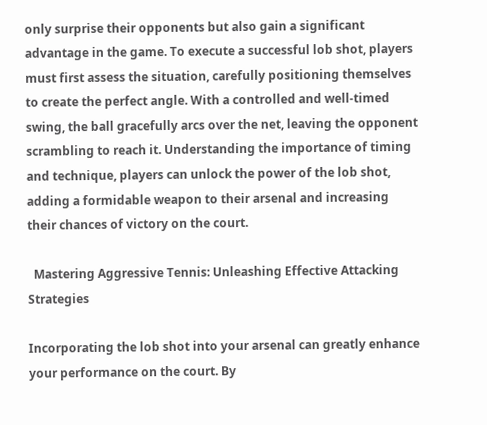only surprise their opponents but also gain a significant advantage in the game. To execute a successful lob shot, players must first assess the situation, carefully positioning themselves to create the perfect angle. With a controlled and well-timed swing, the ball gracefully arcs over the net, leaving the opponent scrambling to reach it. Understanding the importance of timing and technique, players can unlock the power of the lob shot, adding a formidable weapon to their arsenal and increasing their chances of victory on the court.

  Mastering Aggressive Tennis: Unleashing Effective Attacking Strategies

Incorporating the lob shot into your arsenal can greatly enhance your performance on the court. By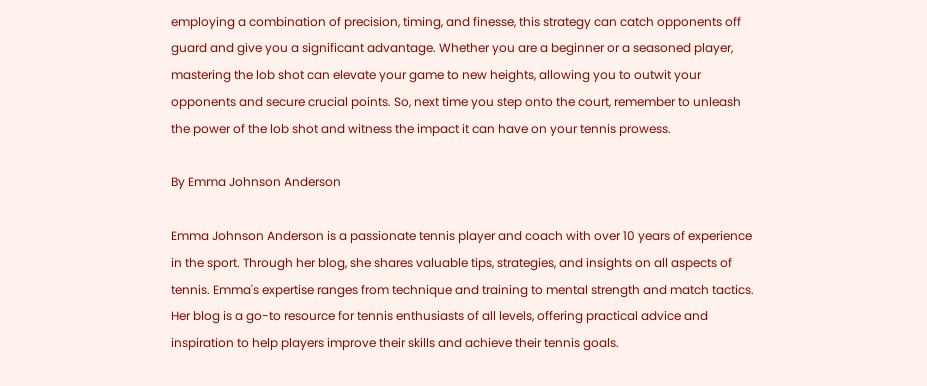employing a combination of precision, timing, and finesse, this strategy can catch opponents off guard and give you a significant advantage. Whether you are a beginner or a seasoned player, mastering the lob shot can elevate your game to new heights, allowing you to outwit your opponents and secure crucial points. So, next time you step onto the court, remember to unleash the power of the lob shot and witness the impact it can have on your tennis prowess.

By Emma Johnson Anderson

Emma Johnson Anderson is a passionate tennis player and coach with over 10 years of experience in the sport. Through her blog, she shares valuable tips, strategies, and insights on all aspects of tennis. Emma's expertise ranges from technique and training to mental strength and match tactics. Her blog is a go-to resource for tennis enthusiasts of all levels, offering practical advice and inspiration to help players improve their skills and achieve their tennis goals.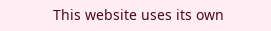This website uses its own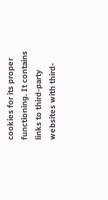cookies for its proper functioning. It contains links to third-party websites with third-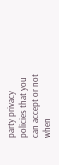party privacy policies that you can accept or not when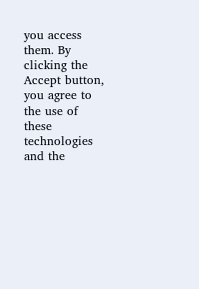you access them. By clicking the Accept button, you agree to the use of these technologies and the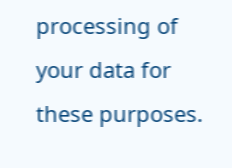processing of your data for these purposes.